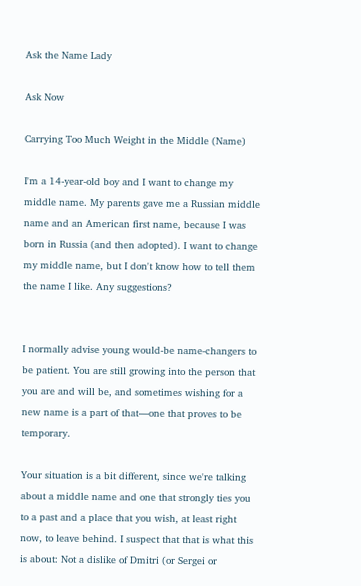Ask the Name Lady

Ask Now

Carrying Too Much Weight in the Middle (Name)

I'm a 14-year-old boy and I want to change my middle name. My parents gave me a Russian middle name and an American first name, because I was born in Russia (and then adopted). I want to change my middle name, but I don't know how to tell them the name I like. Any suggestions?


I normally advise young would-be name-changers to be patient. You are still growing into the person that you are and will be, and sometimes wishing for a new name is a part of that—one that proves to be temporary.

Your situation is a bit different, since we're talking about a middle name and one that strongly ties you to a past and a place that you wish, at least right now, to leave behind. I suspect that that is what this is about: Not a dislike of Dmitri (or Sergei or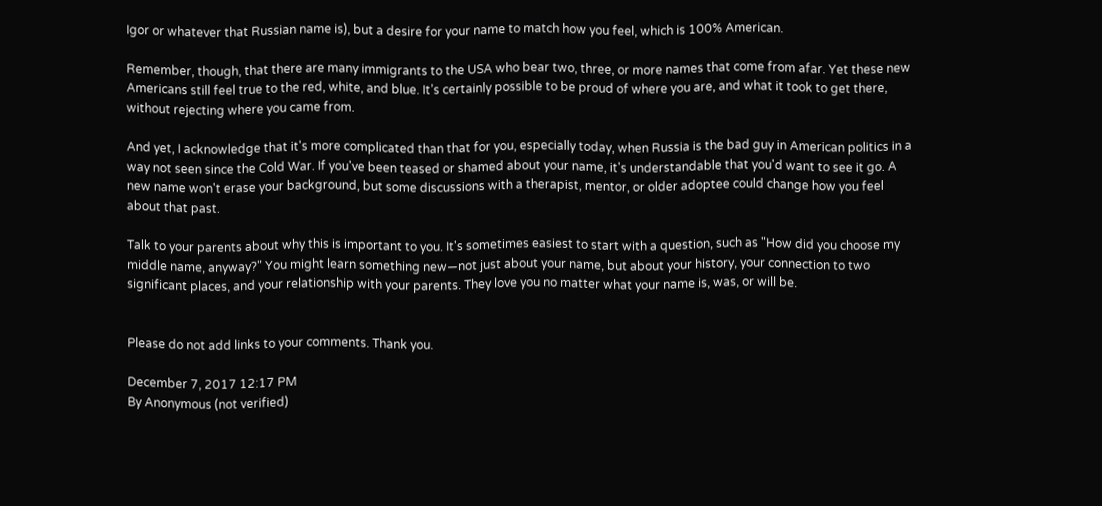Igor or whatever that Russian name is), but a desire for your name to match how you feel, which is 100% American.

Remember, though, that there are many immigrants to the USA who bear two, three, or more names that come from afar. Yet these new Americans still feel true to the red, white, and blue. It’s certainly possible to be proud of where you are, and what it took to get there, without rejecting where you came from.

And yet, I acknowledge that it's more complicated than that for you, especially today, when Russia is the bad guy in American politics in a way not seen since the Cold War. If you've been teased or shamed about your name, it's understandable that you'd want to see it go. A new name won't erase your background, but some discussions with a therapist, mentor, or older adoptee could change how you feel about that past.

Talk to your parents about why this is important to you. It's sometimes easiest to start with a question, such as "How did you choose my middle name, anyway?" You might learn something new—not just about your name, but about your history, your connection to two significant places, and your relationship with your parents. They love you no matter what your name is, was, or will be.


Please do not add links to your comments. Thank you.

December 7, 2017 12:17 PM
By Anonymous (not verified)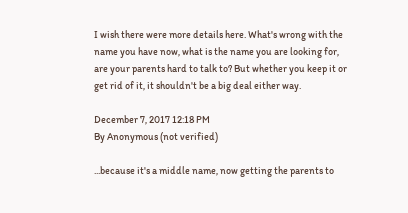I wish there were more details here. What's wrong with the name you have now, what is the name you are looking for, are your parents hard to talk to? But whether you keep it or get rid of it, it shouldn't be a big deal either way.

December 7, 2017 12:18 PM
By Anonymous (not verified)

...because it's a middle name, now getting the parents to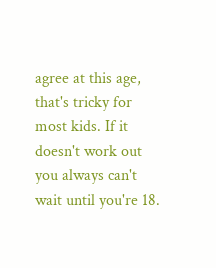agree at this age, that's tricky for most kids. If it doesn't work out you always can't wait until you're 18.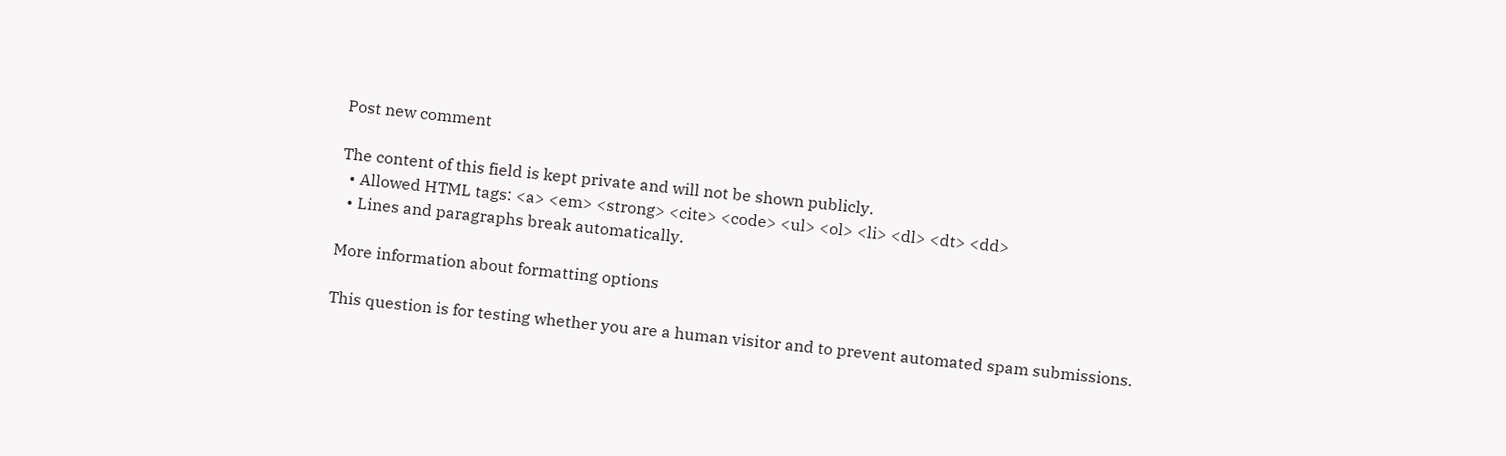Post new comment

The content of this field is kept private and will not be shown publicly.
  • Allowed HTML tags: <a> <em> <strong> <cite> <code> <ul> <ol> <li> <dl> <dt> <dd>
  • Lines and paragraphs break automatically.

More information about formatting options

This question is for testing whether you are a human visitor and to prevent automated spam submissions.